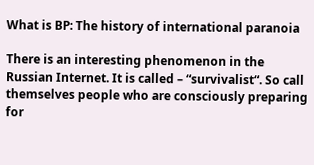What is BP: The history of international paranoia

There is an interesting phenomenon in the Russian Internet. It is called – “survivalist“. So call themselves people who are consciously preparing for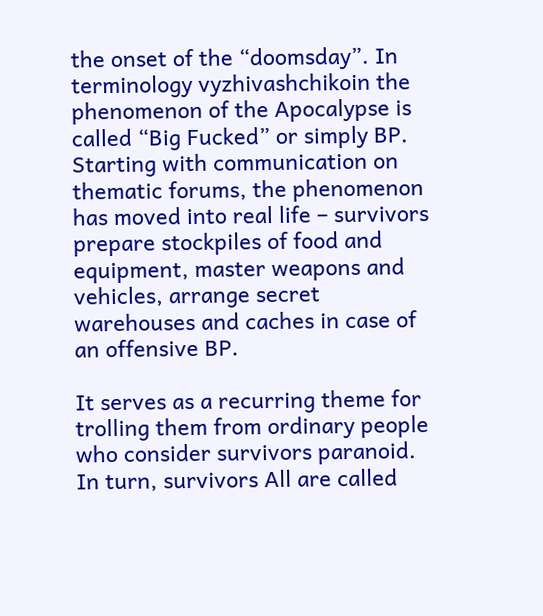the onset of the “doomsday”. In terminology vyzhivashchikoin the phenomenon of the Apocalypse is called “Big Fucked” or simply BP. Starting with communication on thematic forums, the phenomenon has moved into real life – survivors prepare stockpiles of food and equipment, master weapons and vehicles, arrange secret warehouses and caches in case of an offensive BP.

It serves as a recurring theme for trolling them from ordinary people who consider survivors paranoid. In turn, survivors All are called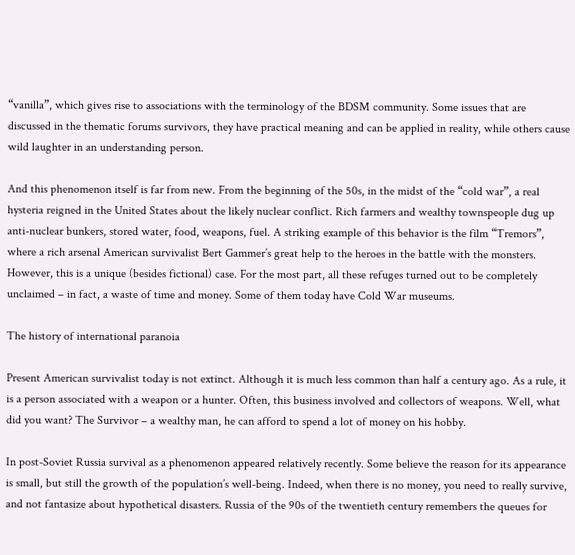“vanilla”, which gives rise to associations with the terminology of the BDSM community. Some issues that are discussed in the thematic forums survivors, they have practical meaning and can be applied in reality, while others cause wild laughter in an understanding person.

And this phenomenon itself is far from new. From the beginning of the 50s, in the midst of the “cold war”, a real hysteria reigned in the United States about the likely nuclear conflict. Rich farmers and wealthy townspeople dug up anti-nuclear bunkers, stored water, food, weapons, fuel. A striking example of this behavior is the film “Tremors”, where a rich arsenal American survivalist Bert Gammer’s great help to the heroes in the battle with the monsters. However, this is a unique (besides fictional) case. For the most part, all these refuges turned out to be completely unclaimed – in fact, a waste of time and money. Some of them today have Cold War museums.

The history of international paranoia

Present American survivalist today is not extinct. Although it is much less common than half a century ago. As a rule, it is a person associated with a weapon or a hunter. Often, this business involved and collectors of weapons. Well, what did you want? The Survivor – a wealthy man, he can afford to spend a lot of money on his hobby.

In post-Soviet Russia survival as a phenomenon appeared relatively recently. Some believe the reason for its appearance is small, but still the growth of the population’s well-being. Indeed, when there is no money, you need to really survive, and not fantasize about hypothetical disasters. Russia of the 90s of the twentieth century remembers the queues for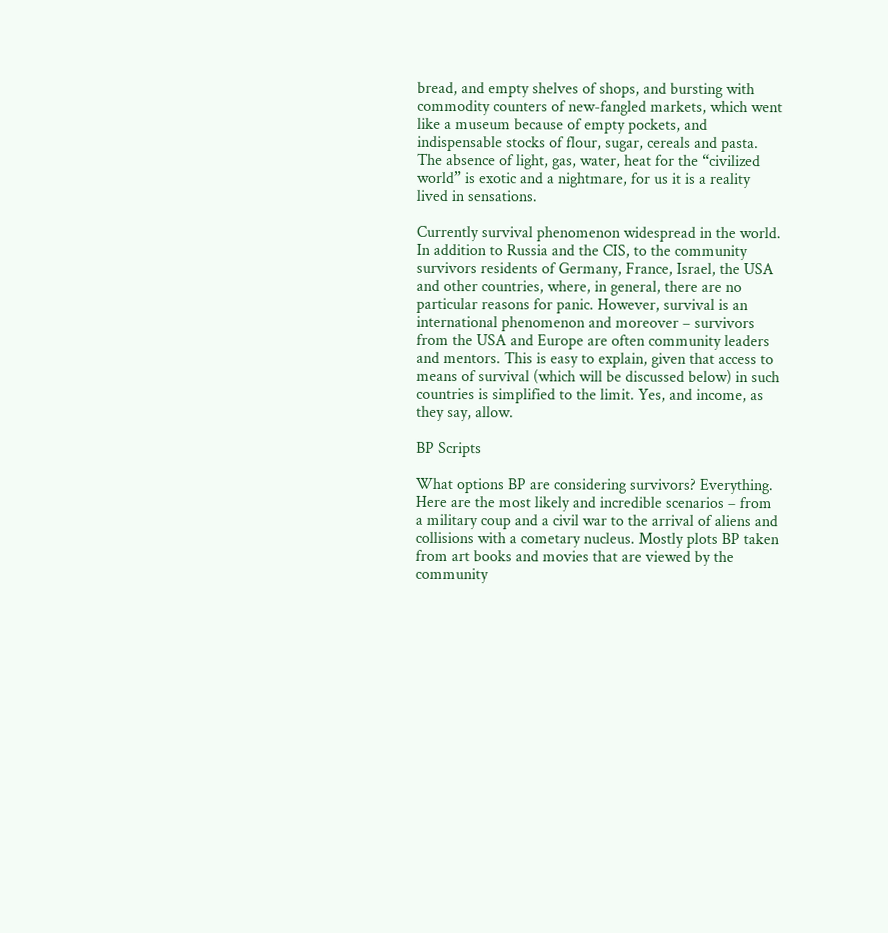bread, and empty shelves of shops, and bursting with commodity counters of new-fangled markets, which went like a museum because of empty pockets, and indispensable stocks of flour, sugar, cereals and pasta. The absence of light, gas, water, heat for the “civilized world” is exotic and a nightmare, for us it is a reality lived in sensations.

Currently survival phenomenon widespread in the world. In addition to Russia and the CIS, to the community survivors residents of Germany, France, Israel, the USA and other countries, where, in general, there are no particular reasons for panic. However, survival is an international phenomenon and moreover – survivors from the USA and Europe are often community leaders and mentors. This is easy to explain, given that access to means of survival (which will be discussed below) in such countries is simplified to the limit. Yes, and income, as they say, allow.

BP Scripts

What options BP are considering survivors? Everything. Here are the most likely and incredible scenarios – from a military coup and a civil war to the arrival of aliens and collisions with a cometary nucleus. Mostly plots BP taken from art books and movies that are viewed by the community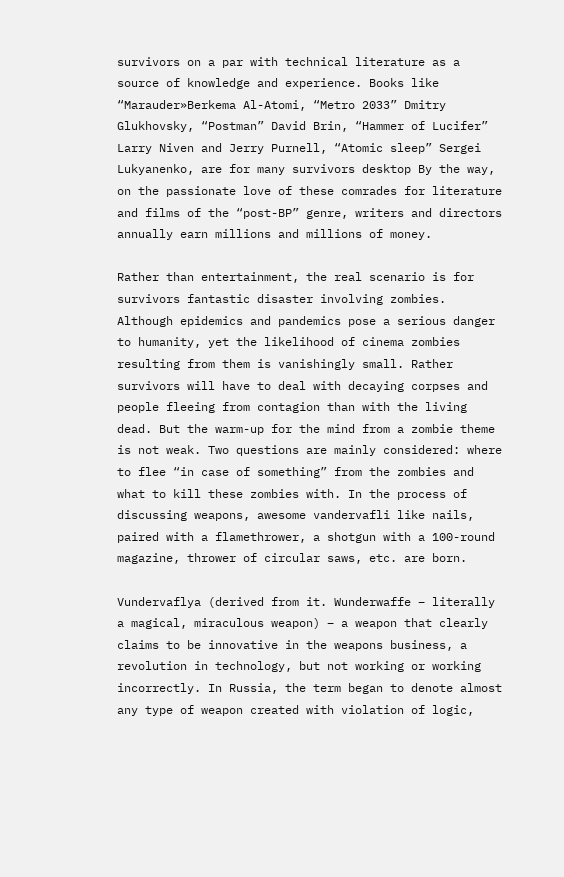survivors on a par with technical literature as a source of knowledge and experience. Books like “Marauder»Berkema Al-Atomi, “Metro 2033” Dmitry Glukhovsky, “Postman” David Brin, “Hammer of Lucifer” Larry Niven and Jerry Purnell, “Atomic sleep” Sergei Lukyanenko, are for many survivors desktop By the way, on the passionate love of these comrades for literature and films of the “post-BP” genre, writers and directors annually earn millions and millions of money.

Rather than entertainment, the real scenario is for survivors fantastic disaster involving zombies. Although epidemics and pandemics pose a serious danger to humanity, yet the likelihood of cinema zombies resulting from them is vanishingly small. Rather survivors will have to deal with decaying corpses and people fleeing from contagion than with the living dead. But the warm-up for the mind from a zombie theme is not weak. Two questions are mainly considered: where to flee “in case of something” from the zombies and what to kill these zombies with. In the process of discussing weapons, awesome vandervafli like nails, paired with a flamethrower, a shotgun with a 100-round magazine, thrower of circular saws, etc. are born.

Vundervaflya (derived from it. Wunderwaffe – literally a magical, miraculous weapon) – a weapon that clearly claims to be innovative in the weapons business, a revolution in technology, but not working or working incorrectly. In Russia, the term began to denote almost any type of weapon created with violation of logic,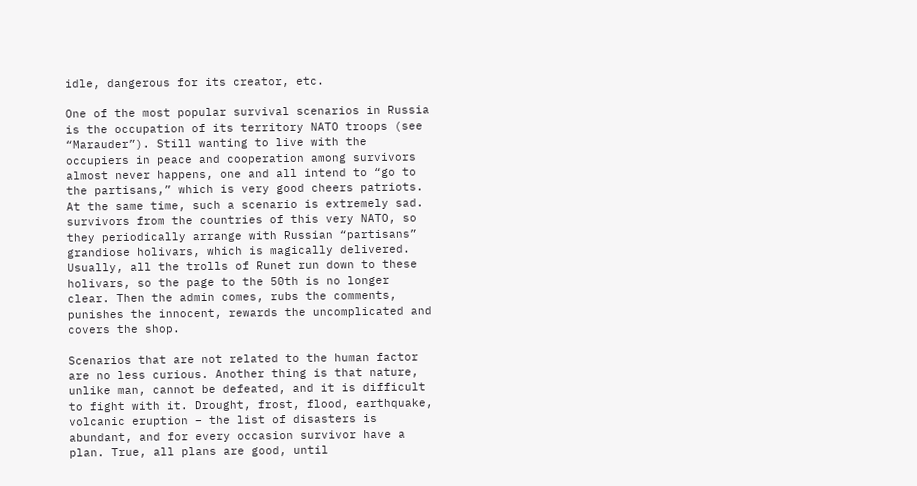idle, dangerous for its creator, etc.

One of the most popular survival scenarios in Russia is the occupation of its territory NATO troops (see “Marauder”). Still wanting to live with the occupiers in peace and cooperation among survivors almost never happens, one and all intend to “go to the partisans,” which is very good cheers patriots. At the same time, such a scenario is extremely sad. survivors from the countries of this very NATO, so they periodically arrange with Russian “partisans” grandiose holivars, which is magically delivered. Usually, all the trolls of Runet run down to these holivars, so the page to the 50th is no longer clear. Then the admin comes, rubs the comments, punishes the innocent, rewards the uncomplicated and covers the shop.

Scenarios that are not related to the human factor are no less curious. Another thing is that nature, unlike man, cannot be defeated, and it is difficult to fight with it. Drought, frost, flood, earthquake, volcanic eruption – the list of disasters is abundant, and for every occasion survivor have a plan. True, all plans are good, until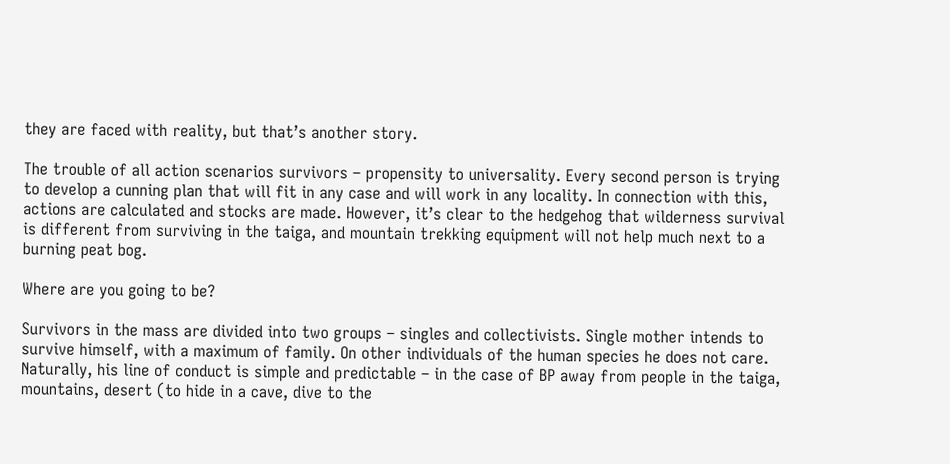they are faced with reality, but that’s another story.

The trouble of all action scenarios survivors – propensity to universality. Every second person is trying to develop a cunning plan that will fit in any case and will work in any locality. In connection with this, actions are calculated and stocks are made. However, it’s clear to the hedgehog that wilderness survival is different from surviving in the taiga, and mountain trekking equipment will not help much next to a burning peat bog.

Where are you going to be?

Survivors in the mass are divided into two groups – singles and collectivists. Single mother intends to survive himself, with a maximum of family. On other individuals of the human species he does not care. Naturally, his line of conduct is simple and predictable – in the case of BP away from people in the taiga, mountains, desert (to hide in a cave, dive to the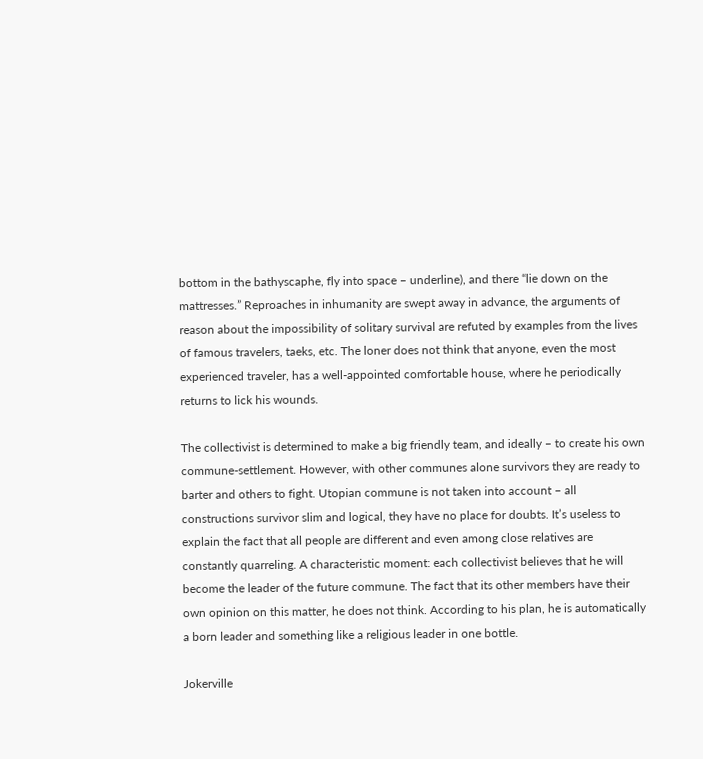bottom in the bathyscaphe, fly into space – underline), and there “lie down on the mattresses.” Reproaches in inhumanity are swept away in advance, the arguments of reason about the impossibility of solitary survival are refuted by examples from the lives of famous travelers, taeks, etc. The loner does not think that anyone, even the most experienced traveler, has a well-appointed comfortable house, where he periodically returns to lick his wounds.

The collectivist is determined to make a big friendly team, and ideally – to create his own commune-settlement. However, with other communes alone survivors they are ready to barter and others to fight. Utopian commune is not taken into account – all constructions survivor slim and logical, they have no place for doubts. It’s useless to explain the fact that all people are different and even among close relatives are constantly quarreling. A characteristic moment: each collectivist believes that he will become the leader of the future commune. The fact that its other members have their own opinion on this matter, he does not think. According to his plan, he is automatically a born leader and something like a religious leader in one bottle.

Jokerville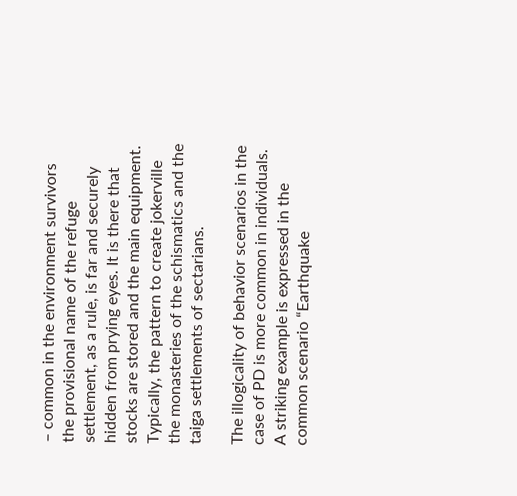– common in the environment survivors the provisional name of the refuge settlement, as a rule, is far and securely hidden from prying eyes. It is there that stocks are stored and the main equipment. Typically, the pattern to create jokerville the monasteries of the schismatics and the taiga settlements of sectarians.

The illogicality of behavior scenarios in the case of PD is more common in individuals. A striking example is expressed in the common scenario “Earthquake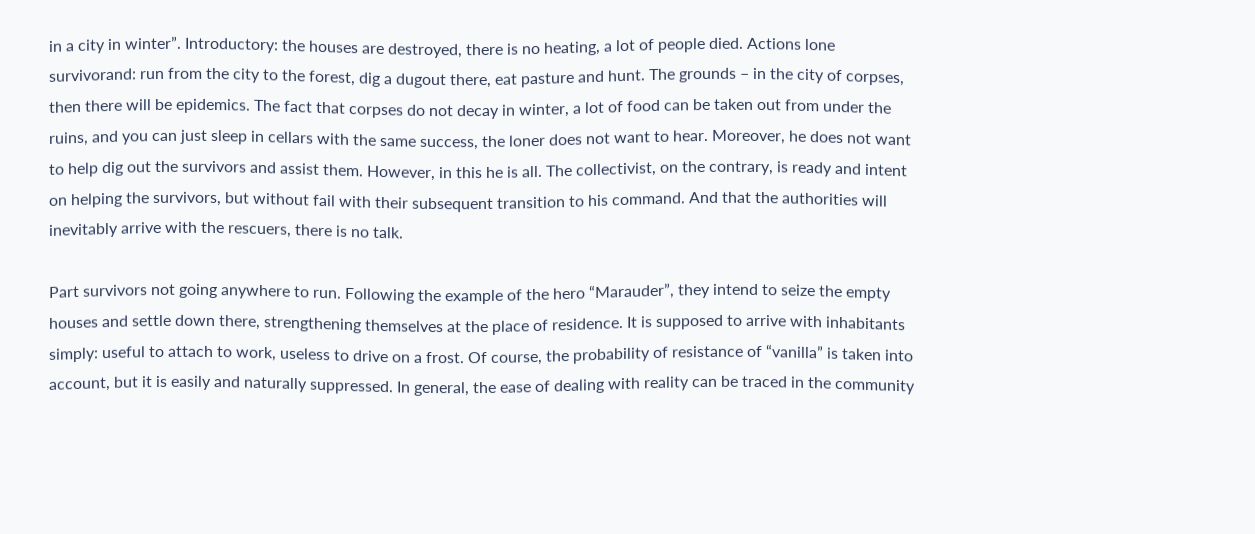in a city in winter”. Introductory: the houses are destroyed, there is no heating, a lot of people died. Actions lone survivorand: run from the city to the forest, dig a dugout there, eat pasture and hunt. The grounds – in the city of corpses, then there will be epidemics. The fact that corpses do not decay in winter, a lot of food can be taken out from under the ruins, and you can just sleep in cellars with the same success, the loner does not want to hear. Moreover, he does not want to help dig out the survivors and assist them. However, in this he is all. The collectivist, on the contrary, is ready and intent on helping the survivors, but without fail with their subsequent transition to his command. And that the authorities will inevitably arrive with the rescuers, there is no talk.

Part survivors not going anywhere to run. Following the example of the hero “Marauder”, they intend to seize the empty houses and settle down there, strengthening themselves at the place of residence. It is supposed to arrive with inhabitants simply: useful to attach to work, useless to drive on a frost. Of course, the probability of resistance of “vanilla” is taken into account, but it is easily and naturally suppressed. In general, the ease of dealing with reality can be traced in the community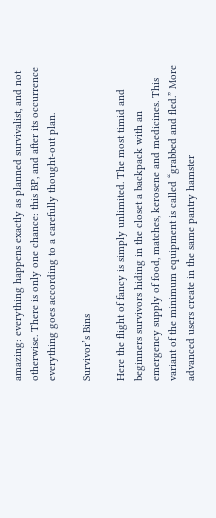amazing: everything happens exactly as planned survivalist, and not otherwise. There is only one chance: this BP, and after its occurrence everything goes according to a carefully thought-out plan.

Survivor’s Bins

Here the flight of fancy is simply unlimited. The most timid and beginners survivors hiding in the closet a backpack with an emergency supply of food, matches, kerosene and medicines. This variant of the minimum equipment is called “grabbed and fled.” More advanced users create in the same pantry hamster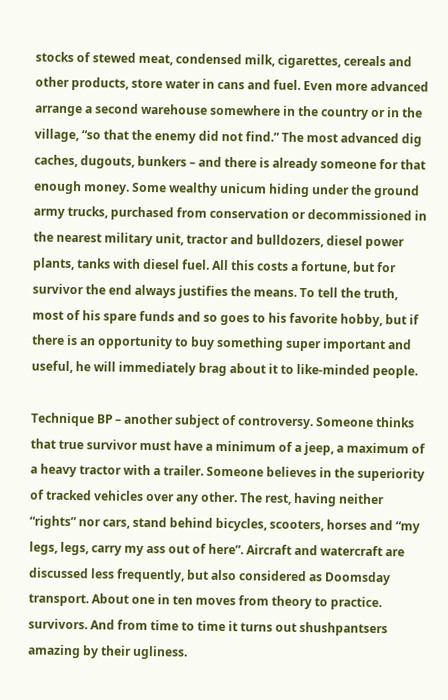stocks of stewed meat, condensed milk, cigarettes, cereals and other products, store water in cans and fuel. Even more advanced arrange a second warehouse somewhere in the country or in the village, “so that the enemy did not find.” The most advanced dig caches, dugouts, bunkers – and there is already someone for that enough money. Some wealthy unicum hiding under the ground army trucks, purchased from conservation or decommissioned in the nearest military unit, tractor and bulldozers, diesel power plants, tanks with diesel fuel. All this costs a fortune, but for survivor the end always justifies the means. To tell the truth, most of his spare funds and so goes to his favorite hobby, but if there is an opportunity to buy something super important and useful, he will immediately brag about it to like-minded people.

Technique BP – another subject of controversy. Someone thinks that true survivor must have a minimum of a jeep, a maximum of a heavy tractor with a trailer. Someone believes in the superiority of tracked vehicles over any other. The rest, having neither “rights” nor cars, stand behind bicycles, scooters, horses and “my legs, legs, carry my ass out of here”. Aircraft and watercraft are discussed less frequently, but also considered as Doomsday transport. About one in ten moves from theory to practice. survivors. And from time to time it turns out shushpantsers amazing by their ugliness.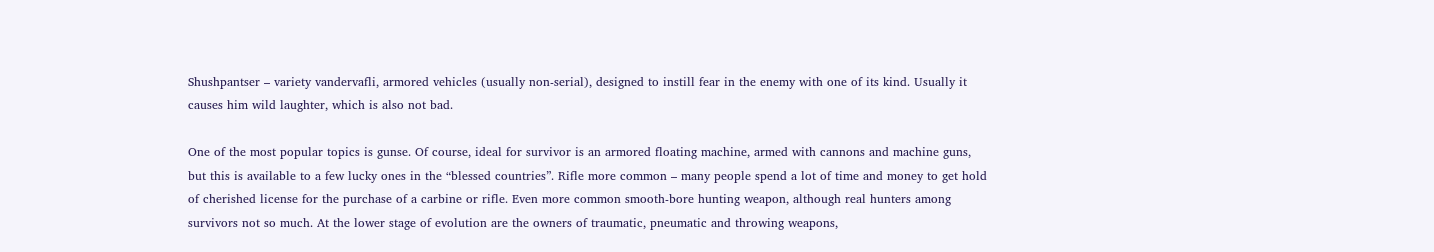Shushpantser – variety vandervafli, armored vehicles (usually non-serial), designed to instill fear in the enemy with one of its kind. Usually it causes him wild laughter, which is also not bad.

One of the most popular topics is gunse. Of course, ideal for survivor is an armored floating machine, armed with cannons and machine guns, but this is available to a few lucky ones in the “blessed countries”. Rifle more common – many people spend a lot of time and money to get hold of cherished license for the purchase of a carbine or rifle. Even more common smooth-bore hunting weapon, although real hunters among survivors not so much. At the lower stage of evolution are the owners of traumatic, pneumatic and throwing weapons,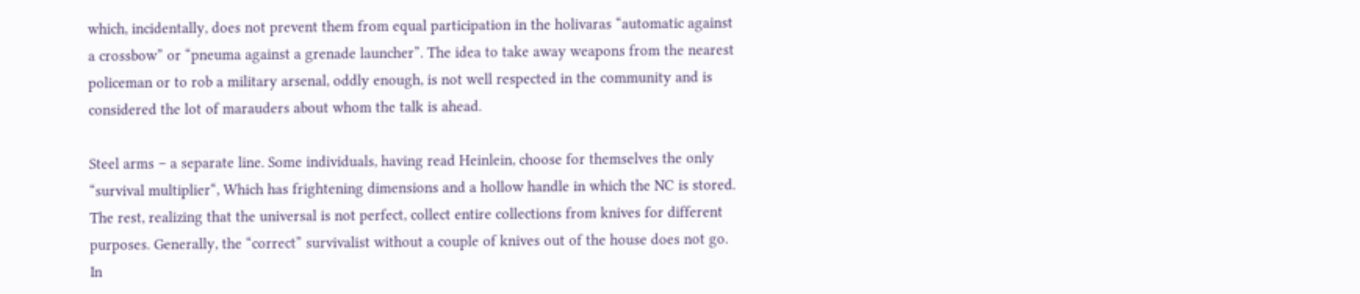which, incidentally, does not prevent them from equal participation in the holivaras “automatic against a crossbow” or “pneuma against a grenade launcher”. The idea to take away weapons from the nearest policeman or to rob a military arsenal, oddly enough, is not well respected in the community and is considered the lot of marauders about whom the talk is ahead.

Steel arms – a separate line. Some individuals, having read Heinlein, choose for themselves the only “survival multiplier“, Which has frightening dimensions and a hollow handle in which the NC is stored. The rest, realizing that the universal is not perfect, collect entire collections from knives for different purposes. Generally, the “correct” survivalist without a couple of knives out of the house does not go. In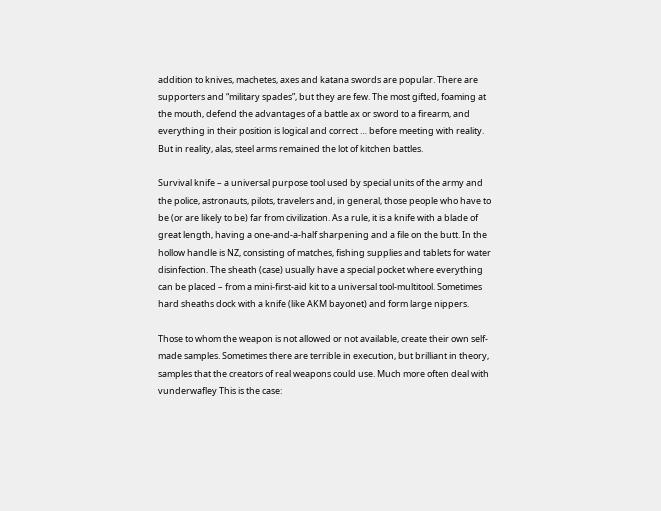addition to knives, machetes, axes and katana swords are popular. There are supporters and “military spades”, but they are few. The most gifted, foaming at the mouth, defend the advantages of a battle ax or sword to a firearm, and everything in their position is logical and correct … before meeting with reality. But in reality, alas, steel arms remained the lot of kitchen battles.

Survival knife – a universal purpose tool used by special units of the army and the police, astronauts, pilots, travelers and, in general, those people who have to be (or are likely to be) far from civilization. As a rule, it is a knife with a blade of great length, having a one-and-a-half sharpening and a file on the butt. In the hollow handle is NZ, consisting of matches, fishing supplies and tablets for water disinfection. The sheath (case) usually have a special pocket where everything can be placed – from a mini-first-aid kit to a universal tool-multitool. Sometimes hard sheaths dock with a knife (like AKM bayonet) and form large nippers.

Those to whom the weapon is not allowed or not available, create their own self-made samples. Sometimes there are terrible in execution, but brilliant in theory, samples that the creators of real weapons could use. Much more often deal with vunderwafley This is the case: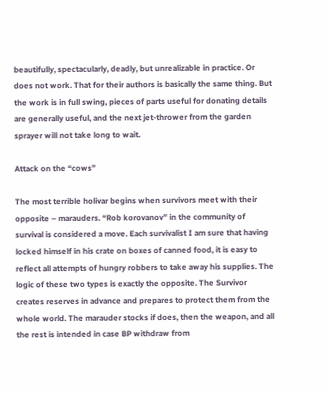beautifully, spectacularly, deadly, but unrealizable in practice. Or does not work. That for their authors is basically the same thing. But the work is in full swing, pieces of parts useful for donating details are generally useful, and the next jet-thrower from the garden sprayer will not take long to wait.

Attack on the “cows”

The most terrible holivar begins when survivors meet with their opposite – marauders. “Rob korovanov” in the community of survival is considered a move. Each survivalist I am sure that having locked himself in his crate on boxes of canned food, it is easy to reflect all attempts of hungry robbers to take away his supplies. The logic of these two types is exactly the opposite. The Survivor creates reserves in advance and prepares to protect them from the whole world. The marauder stocks if does, then the weapon, and all the rest is intended in case BP withdraw from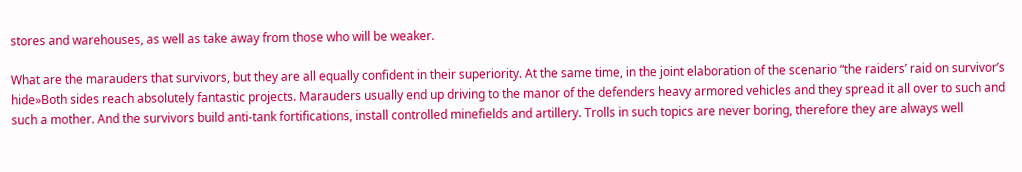stores and warehouses, as well as take away from those who will be weaker.

What are the marauders that survivors, but they are all equally confident in their superiority. At the same time, in the joint elaboration of the scenario “the raiders’ raid on survivor’s hide»Both sides reach absolutely fantastic projects. Marauders usually end up driving to the manor of the defenders heavy armored vehicles and they spread it all over to such and such a mother. And the survivors build anti-tank fortifications, install controlled minefields and artillery. Trolls in such topics are never boring, therefore they are always well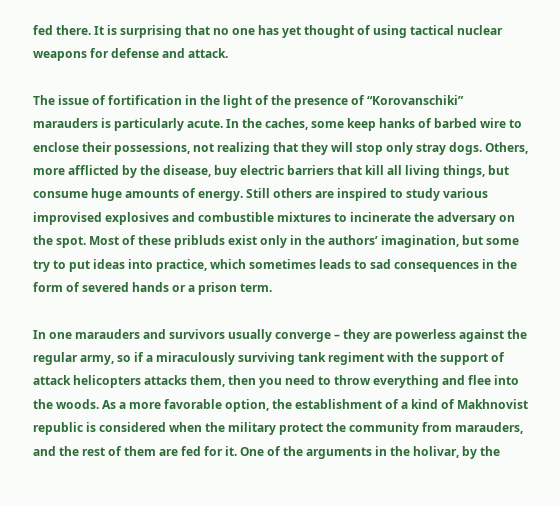fed there. It is surprising that no one has yet thought of using tactical nuclear weapons for defense and attack.

The issue of fortification in the light of the presence of “Korovanschiki” marauders is particularly acute. In the caches, some keep hanks of barbed wire to enclose their possessions, not realizing that they will stop only stray dogs. Others, more afflicted by the disease, buy electric barriers that kill all living things, but consume huge amounts of energy. Still others are inspired to study various improvised explosives and combustible mixtures to incinerate the adversary on the spot. Most of these pribluds exist only in the authors’ imagination, but some try to put ideas into practice, which sometimes leads to sad consequences in the form of severed hands or a prison term.

In one marauders and survivors usually converge – they are powerless against the regular army, so if a miraculously surviving tank regiment with the support of attack helicopters attacks them, then you need to throw everything and flee into the woods. As a more favorable option, the establishment of a kind of Makhnovist republic is considered when the military protect the community from marauders, and the rest of them are fed for it. One of the arguments in the holivar, by the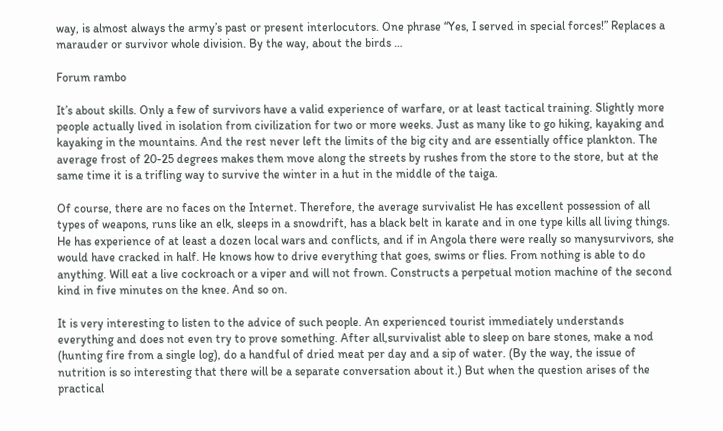way, is almost always the army’s past or present interlocutors. One phrase “Yes, I served in special forces!” Replaces a marauder or survivor whole division. By the way, about the birds …

Forum rambo

It’s about skills. Only a few of survivors have a valid experience of warfare, or at least tactical training. Slightly more people actually lived in isolation from civilization for two or more weeks. Just as many like to go hiking, kayaking and kayaking in the mountains. And the rest never left the limits of the big city and are essentially office plankton. The average frost of 20-25 degrees makes them move along the streets by rushes from the store to the store, but at the same time it is a trifling way to survive the winter in a hut in the middle of the taiga.

Of course, there are no faces on the Internet. Therefore, the average survivalist He has excellent possession of all types of weapons, runs like an elk, sleeps in a snowdrift, has a black belt in karate and in one type kills all living things. He has experience of at least a dozen local wars and conflicts, and if in Angola there were really so manysurvivors, she would have cracked in half. He knows how to drive everything that goes, swims or flies. From nothing is able to do anything. Will eat a live cockroach or a viper and will not frown. Constructs a perpetual motion machine of the second kind in five minutes on the knee. And so on.

It is very interesting to listen to the advice of such people. An experienced tourist immediately understands everything and does not even try to prove something. After all,survivalist able to sleep on bare stones, make a nod (hunting fire from a single log), do a handful of dried meat per day and a sip of water. (By the way, the issue of nutrition is so interesting that there will be a separate conversation about it.) But when the question arises of the practical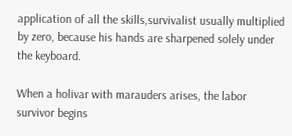application of all the skills,survivalist usually multiplied by zero, because his hands are sharpened solely under the keyboard.

When a holivar with marauders arises, the labor survivor begins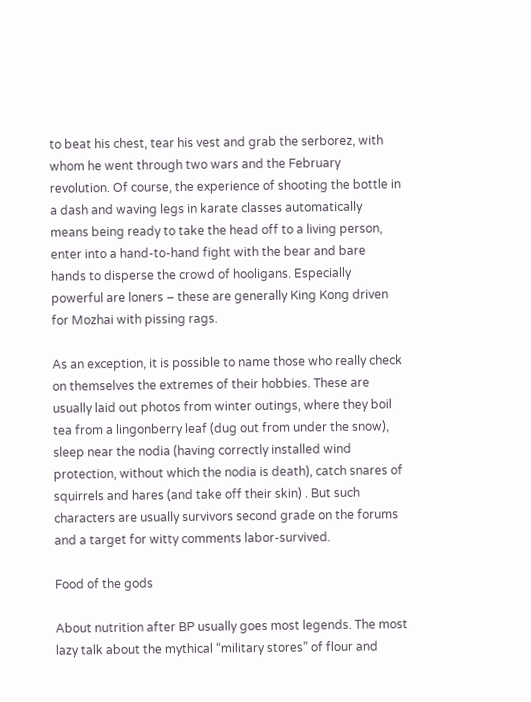to beat his chest, tear his vest and grab the serborez, with whom he went through two wars and the February revolution. Of course, the experience of shooting the bottle in a dash and waving legs in karate classes automatically means being ready to take the head off to a living person, enter into a hand-to-hand fight with the bear and bare hands to disperse the crowd of hooligans. Especially powerful are loners – these are generally King Kong driven for Mozhai with pissing rags.

As an exception, it is possible to name those who really check on themselves the extremes of their hobbies. These are usually laid out photos from winter outings, where they boil tea from a lingonberry leaf (dug out from under the snow), sleep near the nodia (having correctly installed wind protection, without which the nodia is death), catch snares of squirrels and hares (and take off their skin) . But such characters are usually survivors second grade on the forums and a target for witty comments labor-survived.

Food of the gods

About nutrition after BP usually goes most legends. The most lazy talk about the mythical “military stores” of flour and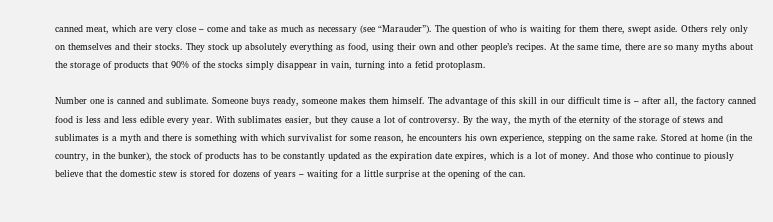canned meat, which are very close – come and take as much as necessary (see “Marauder”). The question of who is waiting for them there, swept aside. Others rely only on themselves and their stocks. They stock up absolutely everything as food, using their own and other people’s recipes. At the same time, there are so many myths about the storage of products that 90% of the stocks simply disappear in vain, turning into a fetid protoplasm.

Number one is canned and sublimate. Someone buys ready, someone makes them himself. The advantage of this skill in our difficult time is – after all, the factory canned food is less and less edible every year. With sublimates easier, but they cause a lot of controversy. By the way, the myth of the eternity of the storage of stews and sublimates is a myth and there is something with which survivalist for some reason, he encounters his own experience, stepping on the same rake. Stored at home (in the country, in the bunker), the stock of products has to be constantly updated as the expiration date expires, which is a lot of money. And those who continue to piously believe that the domestic stew is stored for dozens of years – waiting for a little surprise at the opening of the can.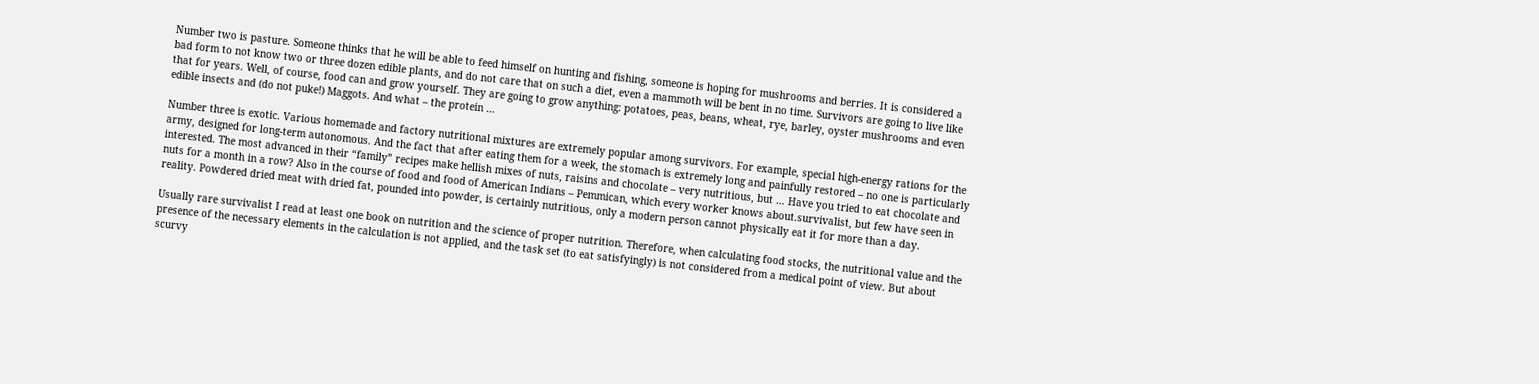Number two is pasture. Someone thinks that he will be able to feed himself on hunting and fishing, someone is hoping for mushrooms and berries. It is considered a bad form to not know two or three dozen edible plants, and do not care that on such a diet, even a mammoth will be bent in no time. Survivors are going to live like that for years. Well, of course, food can and grow yourself. They are going to grow anything: potatoes, peas, beans, wheat, rye, barley, oyster mushrooms and even edible insects and (do not puke!) Maggots. And what – the protein …

Number three is exotic. Various homemade and factory nutritional mixtures are extremely popular among survivors. For example, special high-energy rations for the army, designed for long-term autonomous. And the fact that after eating them for a week, the stomach is extremely long and painfully restored – no one is particularly interested. The most advanced in their “family” recipes make hellish mixes of nuts, raisins and chocolate – very nutritious, but … Have you tried to eat chocolate and nuts for a month in a row? Also in the course of food and food of American Indians – Pemmican, which every worker knows about.survivalist, but few have seen in reality. Powdered dried meat with dried fat, pounded into powder, is certainly nutritious, only a modern person cannot physically eat it for more than a day.

Usually rare survivalist I read at least one book on nutrition and the science of proper nutrition. Therefore, when calculating food stocks, the nutritional value and the presence of the necessary elements in the calculation is not applied, and the task set (to eat satisfyingly) is not considered from a medical point of view. But about scurvy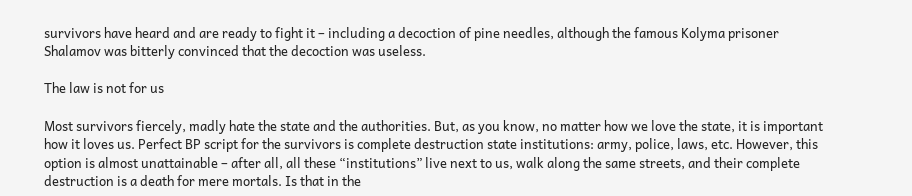survivors have heard and are ready to fight it – including a decoction of pine needles, although the famous Kolyma prisoner Shalamov was bitterly convinced that the decoction was useless.

The law is not for us

Most survivors fiercely, madly hate the state and the authorities. But, as you know, no matter how we love the state, it is important how it loves us. Perfect BP script for the survivors is complete destruction state institutions: army, police, laws, etc. However, this option is almost unattainable – after all, all these “institutions” live next to us, walk along the same streets, and their complete destruction is a death for mere mortals. Is that in the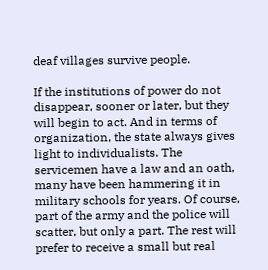deaf villages survive people.

If the institutions of power do not disappear, sooner or later, but they will begin to act. And in terms of organization, the state always gives light to individualists. The servicemen have a law and an oath, many have been hammering it in military schools for years. Of course, part of the army and the police will scatter, but only a part. The rest will prefer to receive a small but real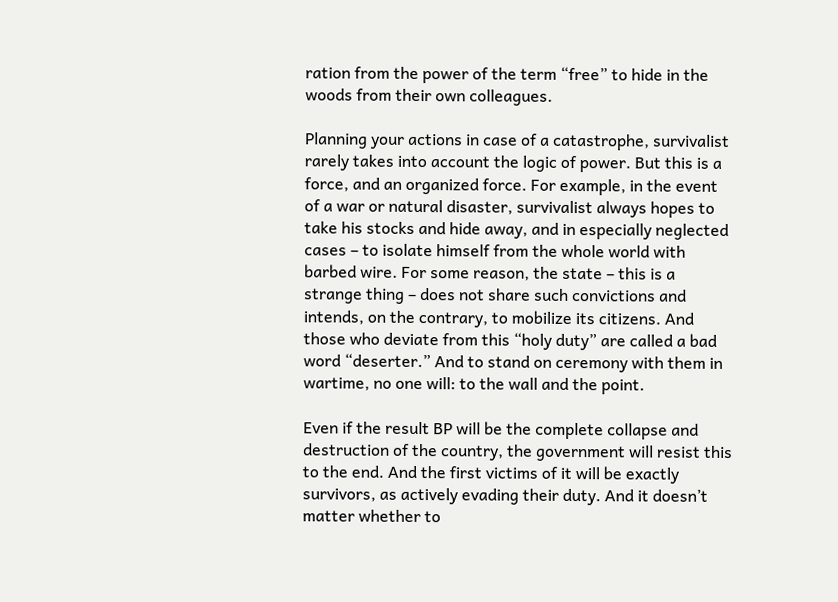ration from the power of the term “free” to hide in the woods from their own colleagues.

Planning your actions in case of a catastrophe, survivalist rarely takes into account the logic of power. But this is a force, and an organized force. For example, in the event of a war or natural disaster, survivalist always hopes to take his stocks and hide away, and in especially neglected cases – to isolate himself from the whole world with barbed wire. For some reason, the state – this is a strange thing – does not share such convictions and intends, on the contrary, to mobilize its citizens. And those who deviate from this “holy duty” are called a bad word “deserter.” And to stand on ceremony with them in wartime, no one will: to the wall and the point.

Even if the result BP will be the complete collapse and destruction of the country, the government will resist this to the end. And the first victims of it will be exactly survivors, as actively evading their duty. And it doesn’t matter whether to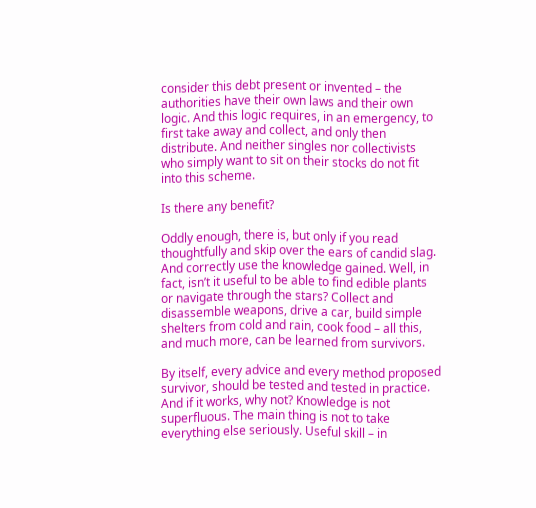consider this debt present or invented – the authorities have their own laws and their own logic. And this logic requires, in an emergency, to first take away and collect, and only then distribute. And neither singles nor collectivists who simply want to sit on their stocks do not fit into this scheme.

Is there any benefit?

Oddly enough, there is, but only if you read thoughtfully and skip over the ears of candid slag. And correctly use the knowledge gained. Well, in fact, isn’t it useful to be able to find edible plants or navigate through the stars? Collect and disassemble weapons, drive a car, build simple shelters from cold and rain, cook food – all this, and much more, can be learned from survivors.

By itself, every advice and every method proposed survivor, should be tested and tested in practice. And if it works, why not? Knowledge is not superfluous. The main thing is not to take everything else seriously. Useful skill – in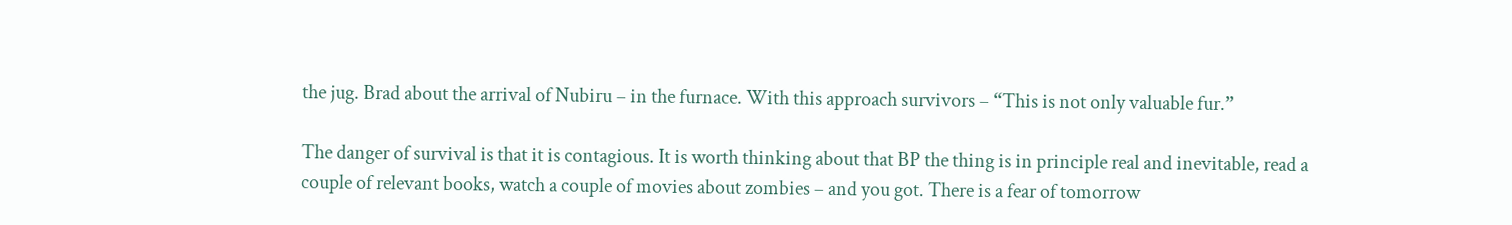the jug. Brad about the arrival of Nubiru – in the furnace. With this approach survivors – “This is not only valuable fur.”

The danger of survival is that it is contagious. It is worth thinking about that BP the thing is in principle real and inevitable, read a couple of relevant books, watch a couple of movies about zombies – and you got. There is a fear of tomorrow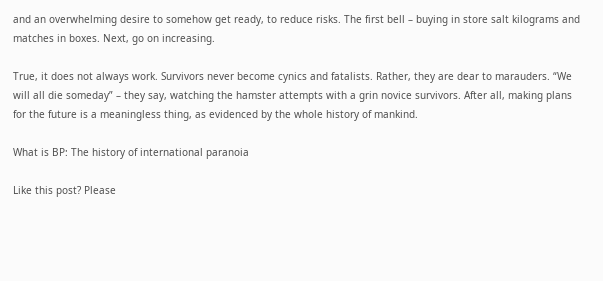and an overwhelming desire to somehow get ready, to reduce risks. The first bell – buying in store salt kilograms and matches in boxes. Next, go on increasing.

True, it does not always work. Survivors never become cynics and fatalists. Rather, they are dear to marauders. “We will all die someday” – they say, watching the hamster attempts with a grin novice survivors. After all, making plans for the future is a meaningless thing, as evidenced by the whole history of mankind.

What is BP: The history of international paranoia

Like this post? Please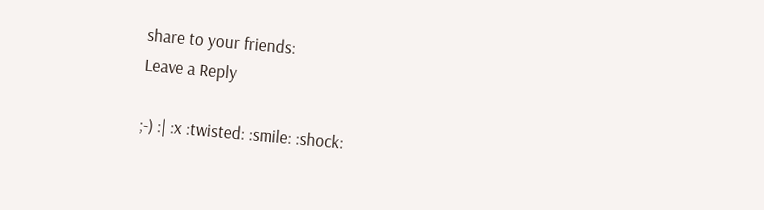share to your friends:
Leave a Reply

;-) :| :x :twisted: :smile: :shock: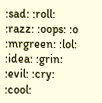:sad: :roll: :razz: :oops: :o :mrgreen: :lol: :idea: :grin: :evil: :cry: :cool: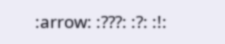:arrow: :???: :?: :!: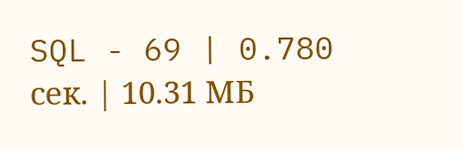SQL - 69 | 0.780 сек. | 10.31 МБ